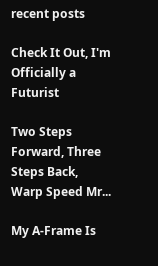recent posts

Check It Out, I'm Officially a Futurist

Two Steps Forward, Three Steps Back, Warp Speed Mr...

My A-Frame Is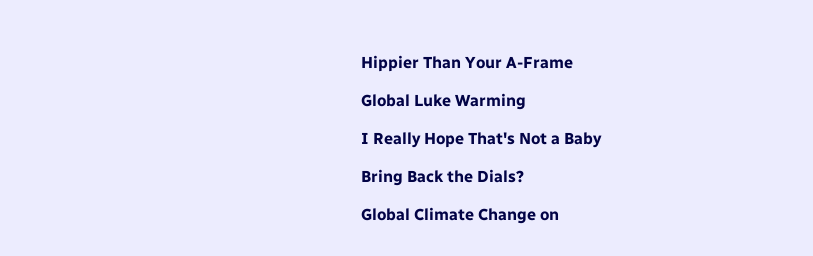Hippier Than Your A-Frame

Global Luke Warming

I Really Hope That's Not a Baby

Bring Back the Dials?

Global Climate Change on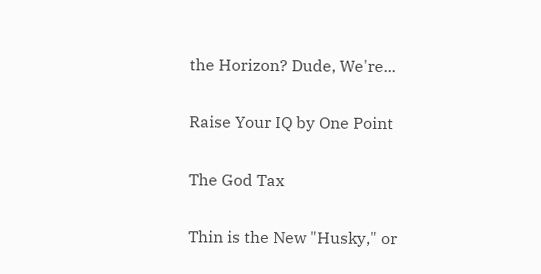the Horizon? Dude, We're...

Raise Your IQ by One Point

The God Tax

Thin is the New "Husky," or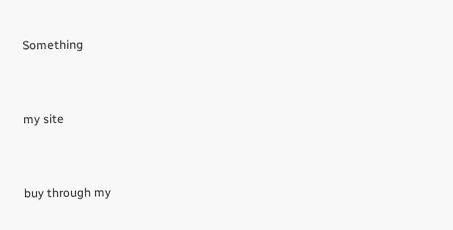Something


my site


buy through my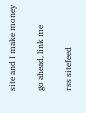site and I make money

go ahead, link me

rss sitefeed